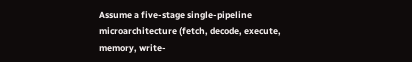Assume a five-stage single-pipeline microarchitecture (fetch, decode, execute, memory, write-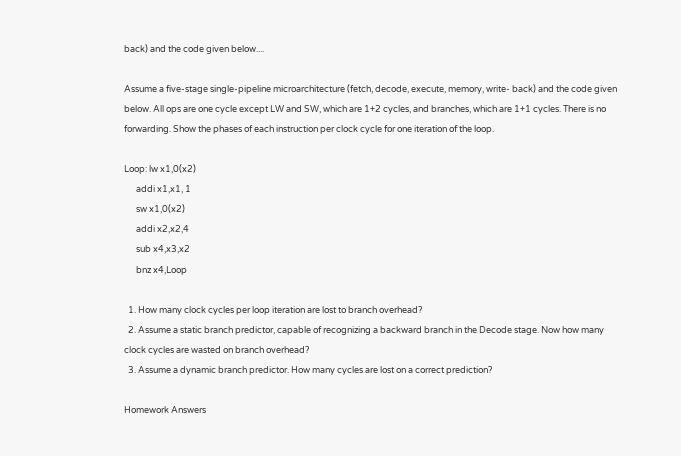back) and the code given below....

Assume a five-stage single-pipeline microarchitecture (fetch, decode, execute, memory, write- back) and the code given below. All ops are one cycle except LW and SW, which are 1+2 cycles, and branches, which are 1+1 cycles. There is no forwarding. Show the phases of each instruction per clock cycle for one iteration of the loop.

Loop: lw x1,0(x2)
      addi x1,x1, 1
      sw x1,0(x2)
      addi x2,x2,4
      sub x4,x3,x2
      bnz x4,Loop

  1. How many clock cycles per loop iteration are lost to branch overhead?
  2. Assume a static branch predictor, capable of recognizing a backward branch in the Decode stage. Now how many clock cycles are wasted on branch overhead?
  3. Assume a dynamic branch predictor. How many cycles are lost on a correct prediction?

Homework Answers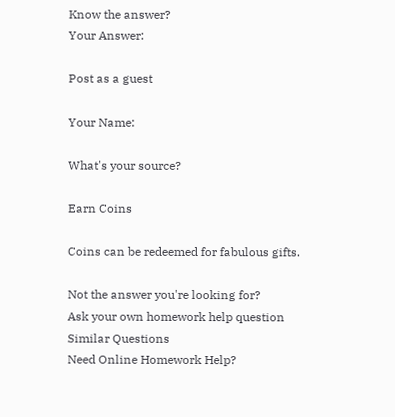Know the answer?
Your Answer:

Post as a guest

Your Name:

What's your source?

Earn Coins

Coins can be redeemed for fabulous gifts.

Not the answer you're looking for?
Ask your own homework help question
Similar Questions
Need Online Homework Help?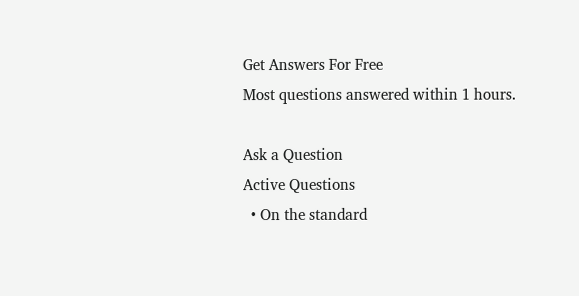Get Answers For Free
Most questions answered within 1 hours.

Ask a Question
Active Questions
  • On the standard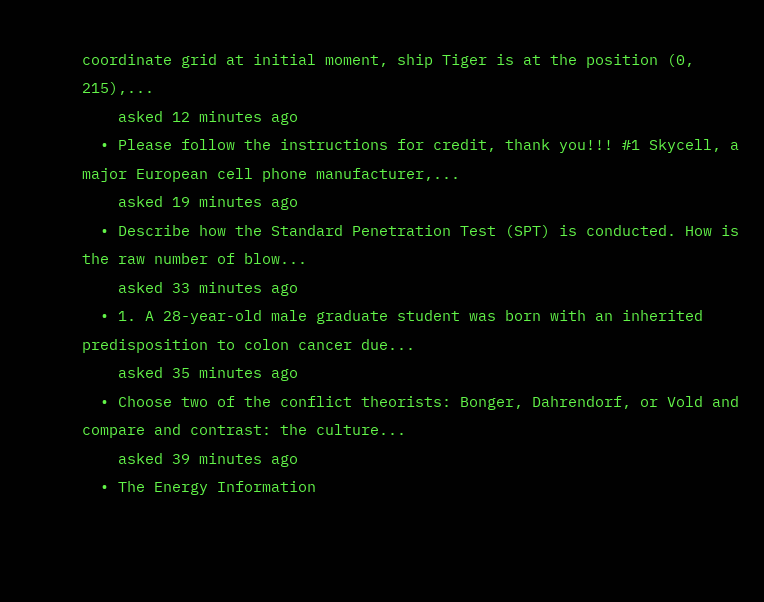coordinate grid at initial moment, ship Tiger is at the position (0, 215),...
    asked 12 minutes ago
  • Please follow the instructions for credit, thank you!!! #1 Skycell, a major European cell phone manufacturer,...
    asked 19 minutes ago
  • Describe how the Standard Penetration Test (SPT) is conducted. How is the raw number of blow...
    asked 33 minutes ago
  • 1. A 28-year-old male graduate student was born with an inherited predisposition to colon cancer due...
    asked 35 minutes ago
  • Choose two of the conflict theorists: Bonger, Dahrendorf, or Vold and compare and contrast: the culture...
    asked 39 minutes ago
  • The Energy Information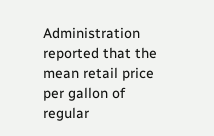Administration reported that the mean retail price per gallon of regular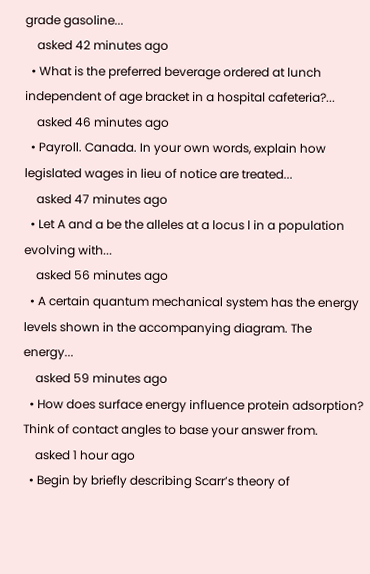grade gasoline...
    asked 42 minutes ago
  • What is the preferred beverage ordered at lunch independent of age bracket in a hospital cafeteria?...
    asked 46 minutes ago
  • Payroll. Canada. In your own words, explain how legislated wages in lieu of notice are treated...
    asked 47 minutes ago
  • Let A and a be the alleles at a locus l in a population evolving with...
    asked 56 minutes ago
  • A certain quantum mechanical system has the energy levels shown in the accompanying diagram. The energy...
    asked 59 minutes ago
  • How does surface energy influence protein adsorption? Think of contact angles to base your answer from.
    asked 1 hour ago
  • Begin by briefly describing Scarr’s theory of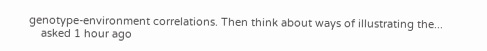genotype-environment correlations. Then think about ways of illustrating the...
    asked 1 hour ago